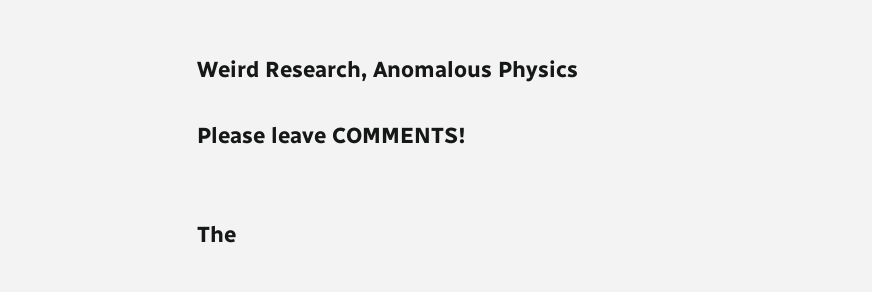Weird Research, Anomalous Physics

Please leave COMMENTS!


The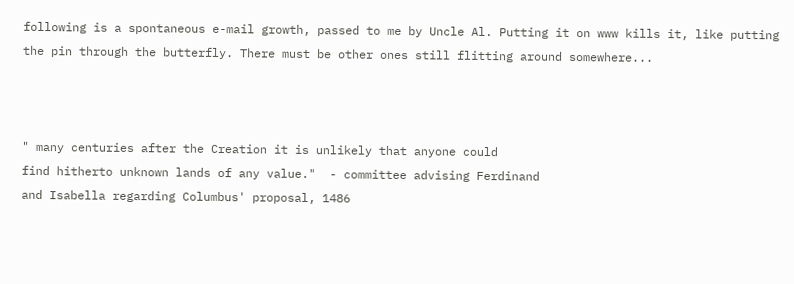following is a spontaneous e-mail growth, passed to me by Uncle Al. Putting it on www kills it, like putting the pin through the butterfly. There must be other ones still flitting around somewhere...



" many centuries after the Creation it is unlikely that anyone could
find hitherto unknown lands of any value."  - committee advising Ferdinand
and Isabella regarding Columbus' proposal, 1486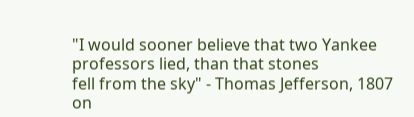"I would sooner believe that two Yankee professors lied, than that stones
fell from the sky" - Thomas Jefferson, 1807 on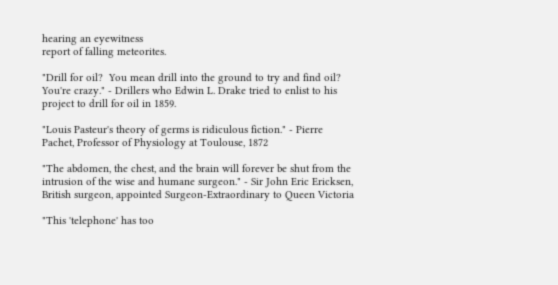hearing an eyewitness
report of falling meteorites.

"Drill for oil?  You mean drill into the ground to try and find oil?
You're crazy." - Drillers who Edwin L. Drake tried to enlist to his
project to drill for oil in 1859.

"Louis Pasteur's theory of germs is ridiculous fiction." - Pierre
Pachet, Professor of Physiology at Toulouse, 1872

"The abdomen, the chest, and the brain will forever be shut from the
intrusion of the wise and humane surgeon." - Sir John Eric Ericksen,
British surgeon, appointed Surgeon-Extraordinary to Queen Victoria

"This 'telephone' has too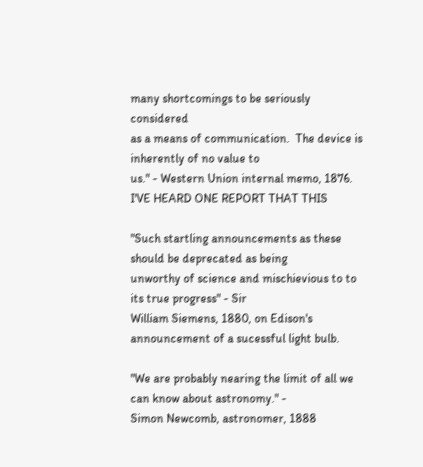many shortcomings to be seriously considered
as a means of communication.  The device is inherently of no value to
us." - Western Union internal memo, 1876. I'VE HEARD ONE REPORT THAT THIS

"Such startling announcements as these should be deprecated as being
unworthy of science and mischievious to to its true progress" - Sir
William Siemens, 1880, on Edison's announcement of a sucessful light bulb.

"We are probably nearing the limit of all we can know about astronomy." -
Simon Newcomb, astronomer, 1888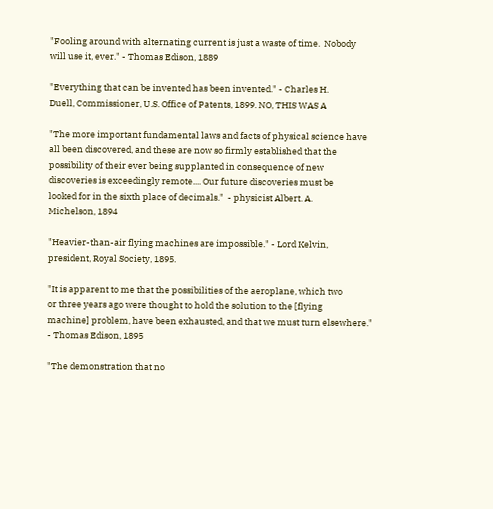"Fooling around with alternating current is just a waste of time.  Nobody
will use it, ever." - Thomas Edison, 1889

"Everything that can be invented has been invented." - Charles H.
Duell, Commissioner, U.S. Office of Patents, 1899. NO, THIS WAS A

"The more important fundamental laws and facts of physical science have
all been discovered, and these are now so firmly established that the
possibility of their ever being supplanted in consequence of new
discoveries is exceedingly remote.... Our future discoveries must be
looked for in the sixth place of decimals."  - physicist Albert. A.
Michelson, 1894

"Heavier-than-air flying machines are impossible." - Lord Kelvin,
president, Royal Society, 1895.

"It is apparent to me that the possibilities of the aeroplane, which two
or three years ago were thought to hold the solution to the [flying
machine] problem, have been exhausted, and that we must turn elsewhere."
- Thomas Edison, 1895

"The demonstration that no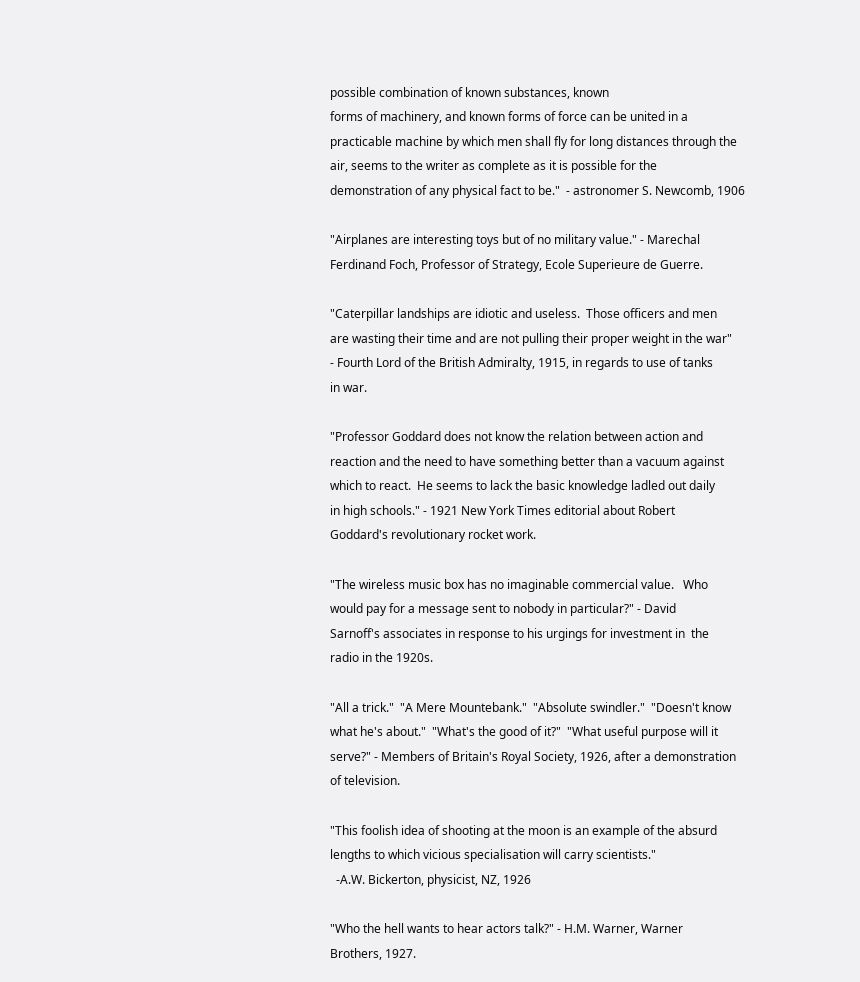possible combination of known substances, known
forms of machinery, and known forms of force can be united in a
practicable machine by which men shall fly for long distances through the
air, seems to the writer as complete as it is possible for the
demonstration of any physical fact to be."  - astronomer S. Newcomb, 1906

"Airplanes are interesting toys but of no military value." - Marechal
Ferdinand Foch, Professor of Strategy, Ecole Superieure de Guerre.

"Caterpillar landships are idiotic and useless.  Those officers and men
are wasting their time and are not pulling their proper weight in the war"
- Fourth Lord of the British Admiralty, 1915, in regards to use of tanks
in war.

"Professor Goddard does not know the relation between action and
reaction and the need to have something better than a vacuum against
which to react.  He seems to lack the basic knowledge ladled out daily
in high schools." - 1921 New York Times editorial about Robert
Goddard's revolutionary rocket work.

"The wireless music box has no imaginable commercial value.   Who
would pay for a message sent to nobody in particular?" - David
Sarnoff's associates in response to his urgings for investment in  the
radio in the 1920s.

"All a trick."  "A Mere Mountebank."  "Absolute swindler."  "Doesn't know
what he's about."  "What's the good of it?"  "What useful purpose will it
serve?" - Members of Britain's Royal Society, 1926, after a demonstration
of television.

"This foolish idea of shooting at the moon is an example of the absurd
lengths to which vicious specialisation will carry scientists."
  -A.W. Bickerton, physicist, NZ, 1926

"Who the hell wants to hear actors talk?" - H.M. Warner, Warner
Brothers, 1927.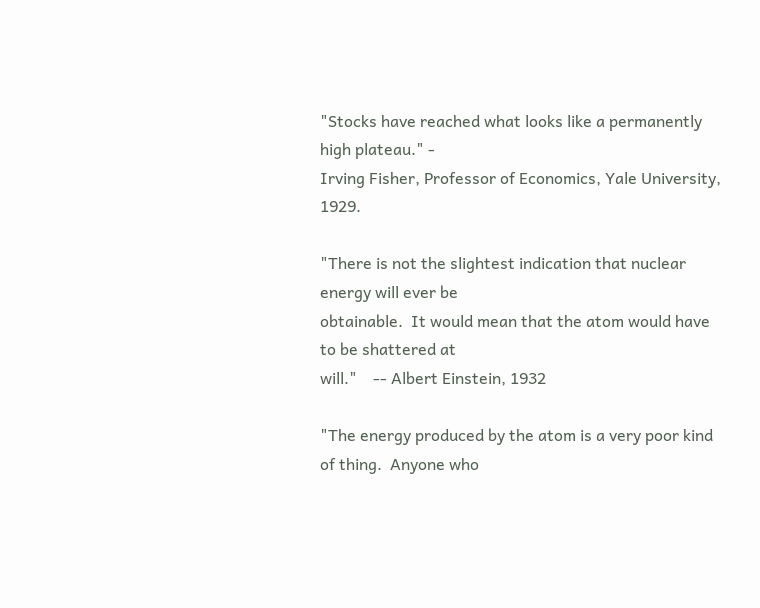"Stocks have reached what looks like a permanently high plateau." -
Irving Fisher, Professor of Economics, Yale University, 1929.

"There is not the slightest indication that nuclear energy will ever be
obtainable.  It would mean that the atom would have to be shattered at
will."    -- Albert Einstein, 1932

"The energy produced by the atom is a very poor kind of thing.  Anyone who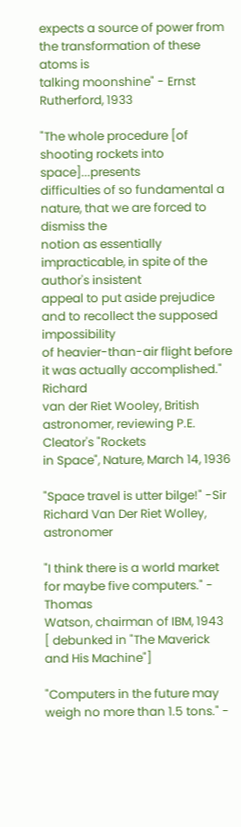expects a source of power from the transformation of these atoms is
talking moonshine" - Ernst Rutherford, 1933

"The whole procedure [of shooting rockets into space]...presents
difficulties of so fundamental a nature, that we are forced to dismiss the
notion as essentially impracticable, in spite of the author's insistent
appeal to put aside prejudice and to recollect the supposed impossibility
of heavier-than-air flight before it was actually accomplished."  Richard
van der Riet Wooley, British astronomer, reviewing P.E. Cleator's "Rockets
in Space", Nature, March 14, 1936

"Space travel is utter bilge!" -Sir Richard Van Der Riet Wolley, astronomer

"I think there is a world market for maybe five computers." - Thomas
Watson, chairman of IBM, 1943
[ debunked in "The Maverick and His Machine"]

"Computers in the future may weigh no more than 1.5 tons." -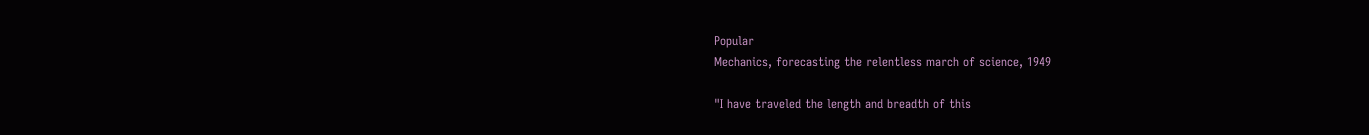Popular
Mechanics, forecasting the relentless march of science, 1949

"I have traveled the length and breadth of this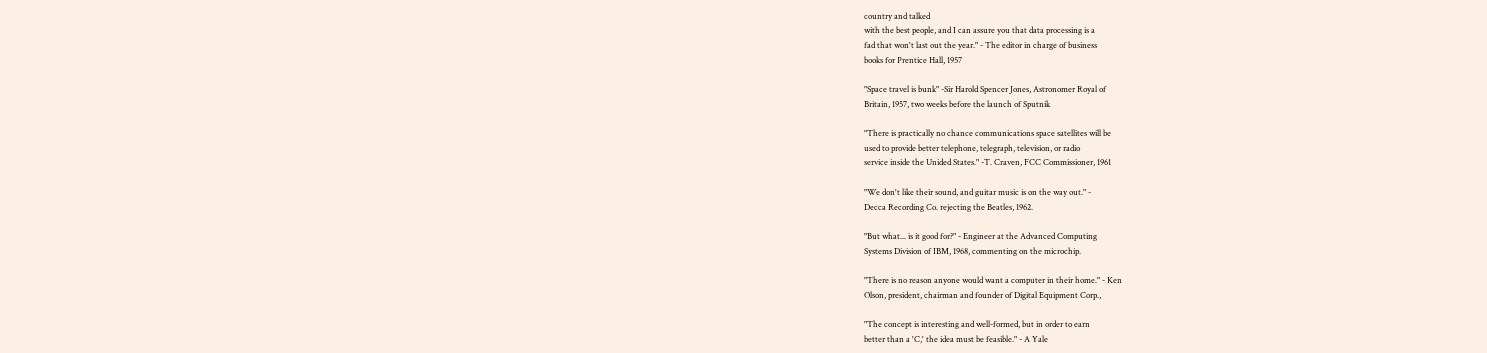country and talked
with the best people, and I can assure you that data processing is a
fad that won't last out the year." - The editor in charge of business
books for Prentice Hall, 1957

"Space travel is bunk" -Sir Harold Spencer Jones, Astronomer Royal of
Britain, 1957, two weeks before the launch of Sputnik

"There is practically no chance communications space satellites will be
used to provide better telephone, telegraph, television, or radio
service inside the Unided States." -T. Craven, FCC Commissioner, 1961

"We don't like their sound, and guitar music is on the way out." -
Decca Recording Co. rejecting the Beatles, 1962.

"But what... is it good for?" - Engineer at the Advanced Computing
Systems Division of IBM, 1968, commenting on the microchip.

"There is no reason anyone would want a computer in their home." - Ken
Olson, president, chairman and founder of Digital Equipment Corp.,

"The concept is interesting and well-formed, but in order to earn
better than a 'C,' the idea must be feasible." - A Yale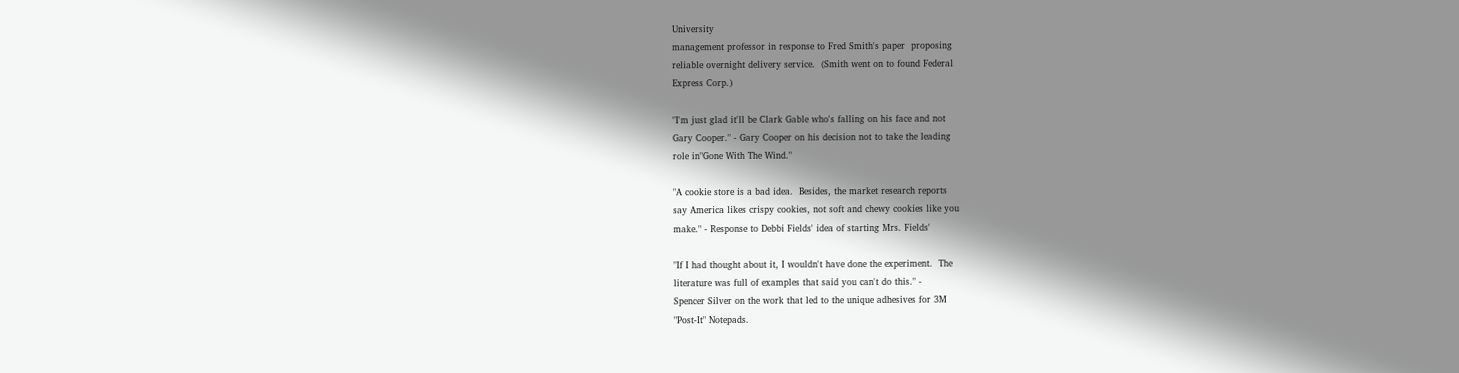University
management professor in response to Fred Smith's paper  proposing
reliable overnight delivery service.  (Smith went on to found Federal
Express Corp.)

"I'm just glad it'll be Clark Gable who's falling on his face and not
Gary Cooper." - Gary Cooper on his decision not to take the leading
role in"Gone With The Wind."

"A cookie store is a bad idea.  Besides, the market research reports
say America likes crispy cookies, not soft and chewy cookies like you
make." - Response to Debbi Fields' idea of starting Mrs. Fields'

"If I had thought about it, I wouldn't have done the experiment.  The
literature was full of examples that said you can't do this." -
Spencer Silver on the work that led to the unique adhesives for 3M
"Post-It" Notepads.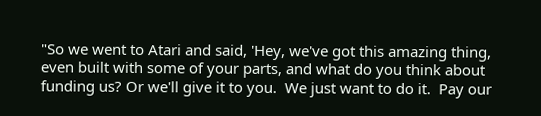"So we went to Atari and said, 'Hey, we've got this amazing thing,
even built with some of your parts, and what do you think about
funding us? Or we'll give it to you.  We just want to do it.  Pay our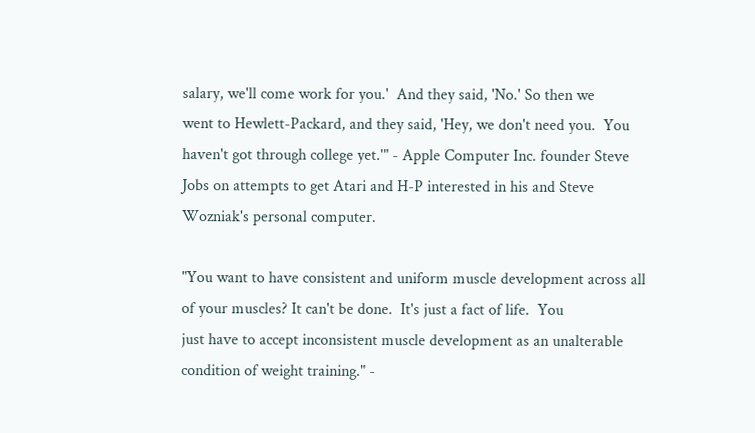salary, we'll come work for you.'  And they said, 'No.' So then we
went to Hewlett-Packard, and they said, 'Hey, we don't need you.  You
haven't got through college yet.'" - Apple Computer Inc. founder Steve
Jobs on attempts to get Atari and H-P interested in his and Steve
Wozniak's personal computer.

"You want to have consistent and uniform muscle development across all
of your muscles? It can't be done.  It's just a fact of life.  You
just have to accept inconsistent muscle development as an unalterable
condition of weight training." -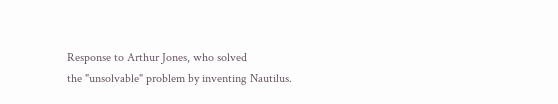Response to Arthur Jones, who solved
the "unsolvable" problem by inventing Nautilus.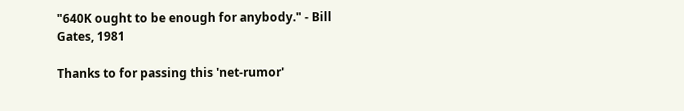"640K ought to be enough for anybody." - Bill Gates, 1981

Thanks to for passing this 'net-rumor'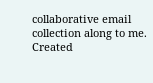collaborative email collection along to me.
Created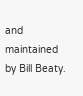and maintained by Bill Beaty.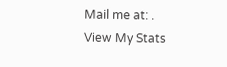Mail me at: .
View My Stats